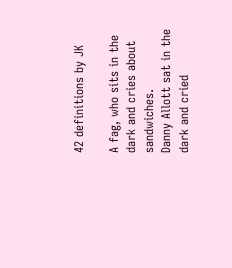42 definitions by JK

A fag, who sits in the dark and cries about sandwiches.
Danny Allott sat in the dark and cried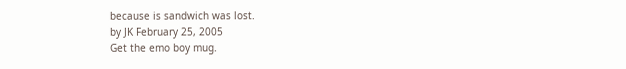because is sandwich was lost.
by JK February 25, 2005
Get the emo boy mug.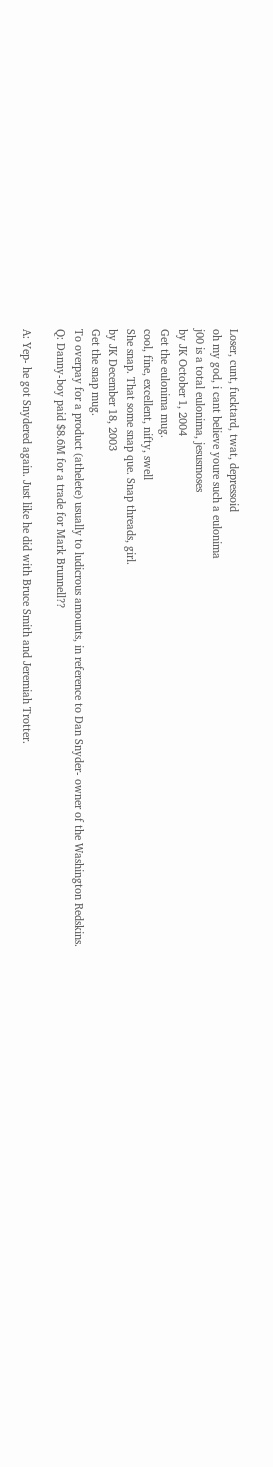Loser, cunt, fucktard, twat, depressoid
oh my god, i cant believe youre such a eulonima
j00 is a total eulonima, jesusmoses
by JK October 1, 2004
Get the eulonima mug.
cool, fine, excellent, nifty, swell
She snap. That some snap que. Snap threads, girl.
by JK December 18, 2003
Get the snap mug.
To overpay for a product (athelete) usually to ludicrous amounts, in reference to Dan Snyder- owner of the Washington Redskins.
Q: Danny-boy paid $8.6M for a trade for Mark Brunnell??

A: Yep- he got Snydered again. Just like he did with Bruce Smith and Jeremiah Trotter.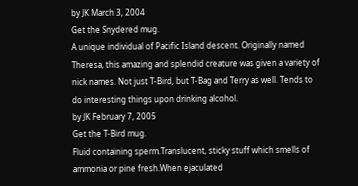by JK March 3, 2004
Get the Snydered mug.
A unique individual of Pacific Island descent. Originally named Theresa, this amazing and splendid creature was given a variety of nick names. Not just T-Bird, but T-Bag and Terry as well. Tends to do interesting things upon drinking alcohol.
by JK February 7, 2005
Get the T-Bird mug.
Fluid containing sperm.Translucent, sticky stuff which smells of ammonia or pine fresh.When ejaculated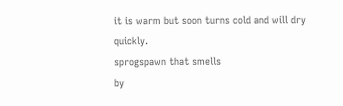it is warm but soon turns cold and will dry quickly.
sprogspawn that smells
by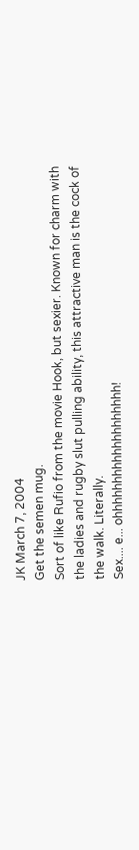JK March 7, 2004
Get the semen mug.
Sort of like Rufio from the movie Hook, but sexier. Known for charm with the ladies and rugby slut pulling ability, this attractive man is the cock of the walk. Literally.
Sex.... e... ohhhhhhhhhhhhhhhhhhh!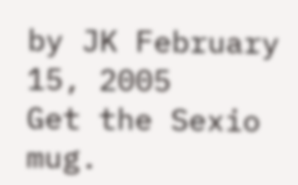by JK February 15, 2005
Get the Sexio mug.